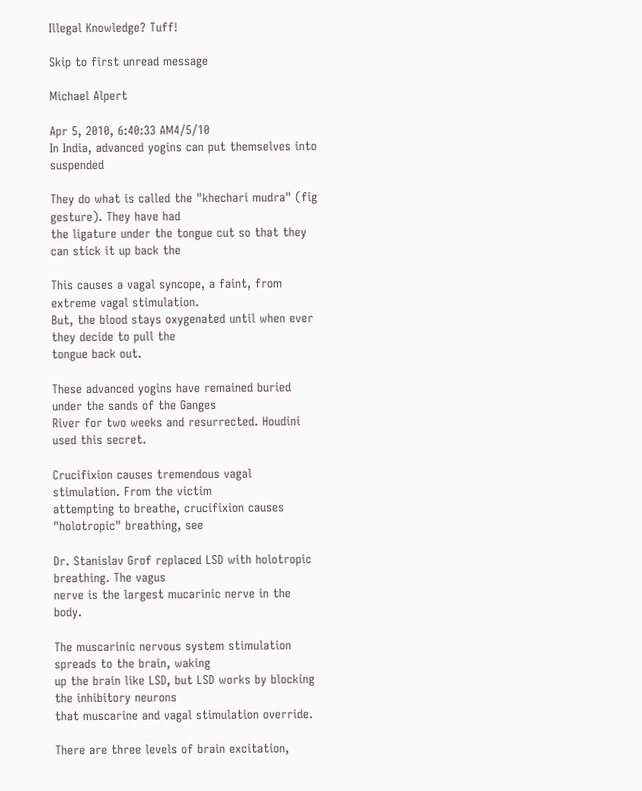Illegal Knowledge? Tuff!

Skip to first unread message

Michael Alpert

Apr 5, 2010, 6:40:33 AM4/5/10
In India, advanced yogins can put themselves into suspended

They do what is called the "khechari mudra" (fig gesture). They have had
the ligature under the tongue cut so that they can stick it up back the

This causes a vagal syncope, a faint, from extreme vagal stimulation.
But, the blood stays oxygenated until when ever they decide to pull the
tongue back out.

These advanced yogins have remained buried under the sands of the Ganges
River for two weeks and resurrected. Houdini used this secret.

Crucifixion causes tremendous vagal stimulation. From the victim
attempting to breathe, crucifixion causes "holotropic" breathing, see

Dr. Stanislav Grof replaced LSD with holotropic breathing. The vagus
nerve is the largest mucarinic nerve in the body.

The muscarinic nervous system stimulation spreads to the brain, waking
up the brain like LSD, but LSD works by blocking the inhibitory neurons
that muscarine and vagal stimulation override.

There are three levels of brain excitation,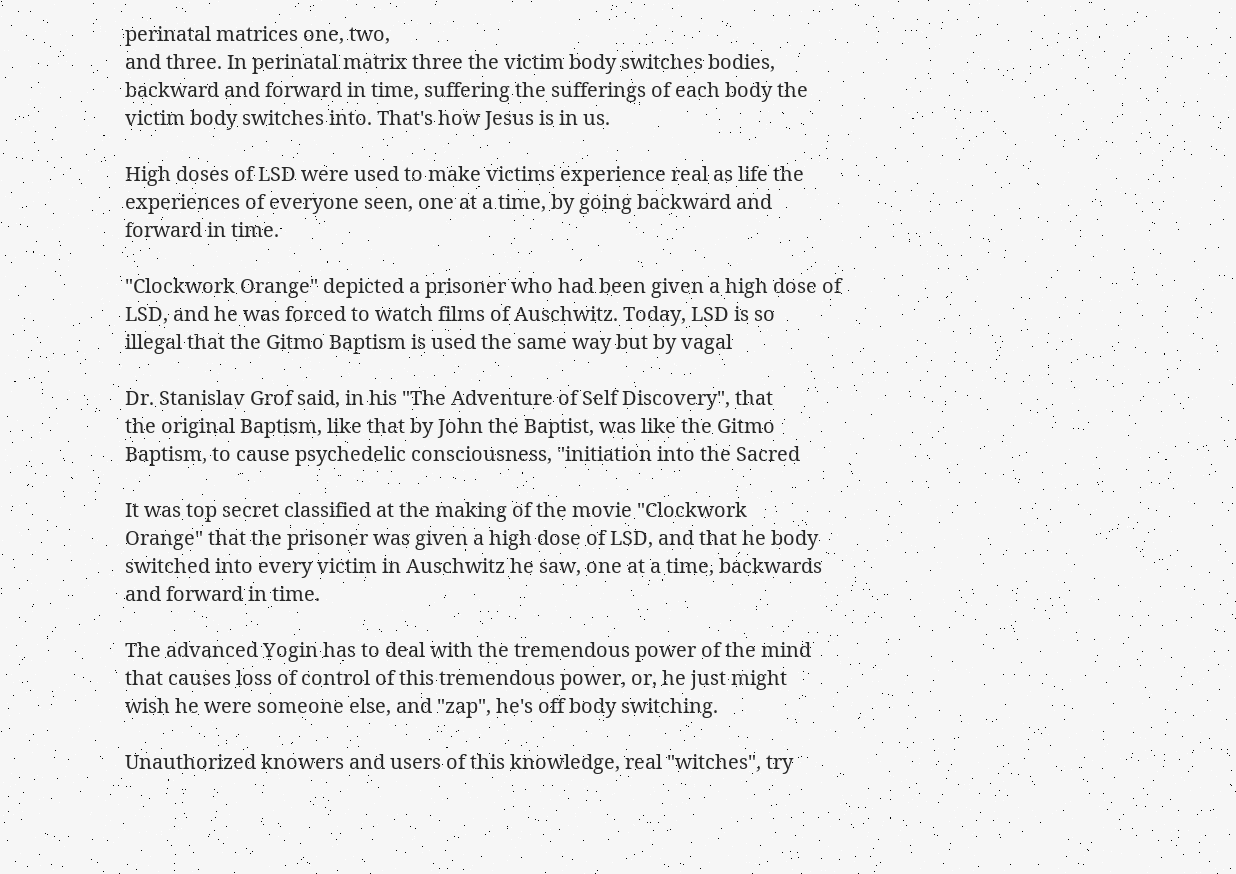perinatal matrices one, two,
and three. In perinatal matrix three the victim body switches bodies,
backward and forward in time, suffering the sufferings of each body the
victim body switches into. That's how Jesus is in us.

High doses of LSD were used to make victims experience real as life the
experiences of everyone seen, one at a time, by going backward and
forward in time.

"Clockwork Orange" depicted a prisoner who had been given a high dose of
LSD, and he was forced to watch films of Auschwitz. Today, LSD is so
illegal that the Gitmo Baptism is used the same way but by vagal

Dr. Stanislav Grof said, in his "The Adventure of Self Discovery", that
the original Baptism, like that by John the Baptist, was like the Gitmo
Baptism, to cause psychedelic consciousness, "initiation into the Sacred

It was top secret classified at the making of the movie "Clockwork
Orange" that the prisoner was given a high dose of LSD, and that he body
switched into every victim in Auschwitz he saw, one at a time, backwards
and forward in time.

The advanced Yogin has to deal with the tremendous power of the mind
that causes loss of control of this tremendous power, or, he just might
wish he were someone else, and "zap", he's off body switching.

Unauthorized knowers and users of this knowledge, real "witches", try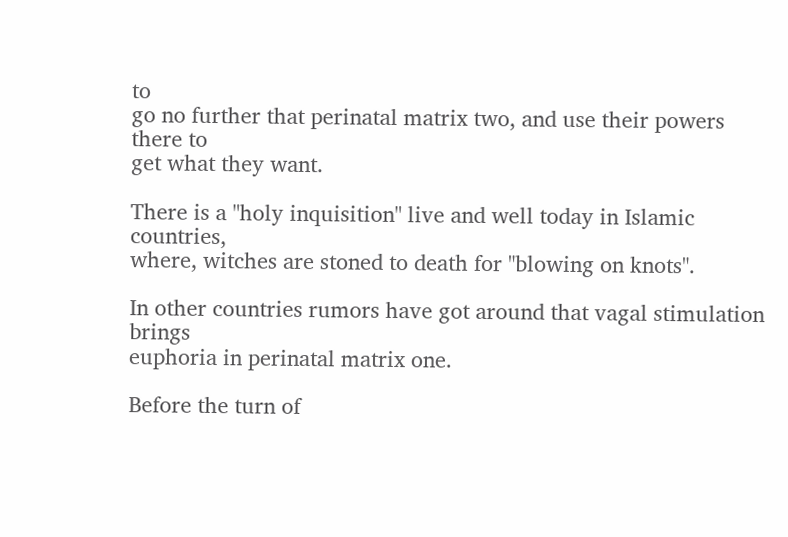to
go no further that perinatal matrix two, and use their powers there to
get what they want.

There is a "holy inquisition" live and well today in Islamic countries,
where, witches are stoned to death for "blowing on knots".

In other countries rumors have got around that vagal stimulation brings
euphoria in perinatal matrix one.

Before the turn of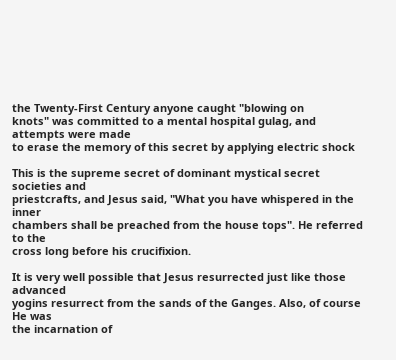the Twenty-First Century anyone caught "blowing on
knots" was committed to a mental hospital gulag, and attempts were made
to erase the memory of this secret by applying electric shock

This is the supreme secret of dominant mystical secret societies and
priestcrafts, and Jesus said, "What you have whispered in the inner
chambers shall be preached from the house tops". He referred to the
cross long before his crucifixion.

It is very well possible that Jesus resurrected just like those advanced
yogins resurrect from the sands of the Ganges. Also, of course He was
the incarnation of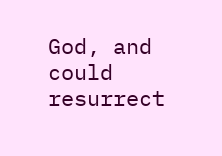God, and could resurrect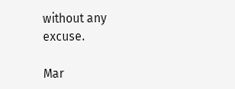without any excuse.

Mar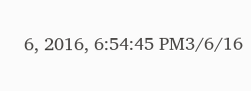6, 2016, 6:54:45 PM3/6/16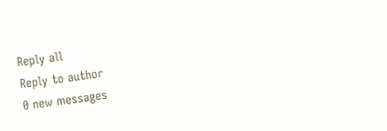Reply all
Reply to author
0 new messages